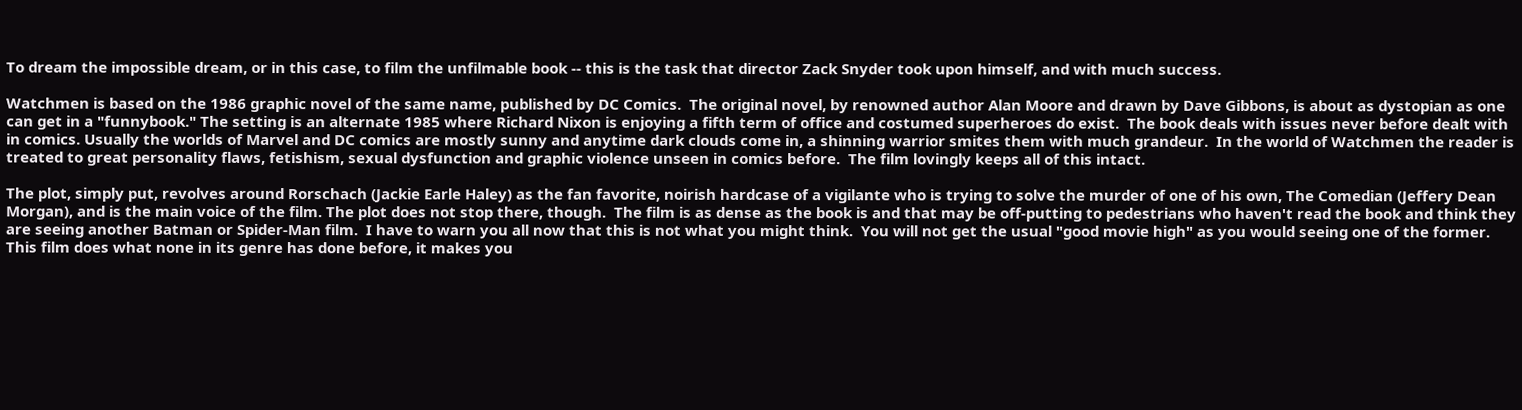To dream the impossible dream, or in this case, to film the unfilmable book -- this is the task that director Zack Snyder took upon himself, and with much success.

Watchmen is based on the 1986 graphic novel of the same name, published by DC Comics.  The original novel, by renowned author Alan Moore and drawn by Dave Gibbons, is about as dystopian as one can get in a "funnybook." The setting is an alternate 1985 where Richard Nixon is enjoying a fifth term of office and costumed superheroes do exist.  The book deals with issues never before dealt with in comics. Usually the worlds of Marvel and DC comics are mostly sunny and anytime dark clouds come in, a shinning warrior smites them with much grandeur.  In the world of Watchmen the reader is treated to great personality flaws, fetishism, sexual dysfunction and graphic violence unseen in comics before.  The film lovingly keeps all of this intact.

The plot, simply put, revolves around Rorschach (Jackie Earle Haley) as the fan favorite, noirish hardcase of a vigilante who is trying to solve the murder of one of his own, The Comedian (Jeffery Dean Morgan), and is the main voice of the film. The plot does not stop there, though.  The film is as dense as the book is and that may be off-putting to pedestrians who haven't read the book and think they are seeing another Batman or Spider-Man film.  I have to warn you all now that this is not what you might think.  You will not get the usual "good movie high" as you would seeing one of the former. This film does what none in its genre has done before, it makes you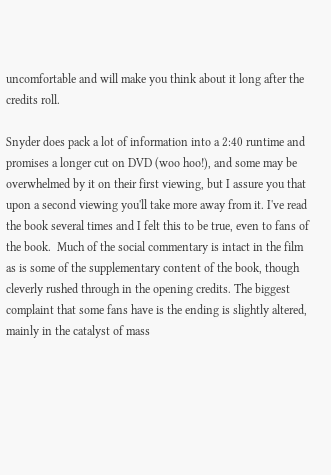uncomfortable and will make you think about it long after the credits roll.

Snyder does pack a lot of information into a 2:40 runtime and promises a longer cut on DVD (woo hoo!), and some may be overwhelmed by it on their first viewing, but I assure you that upon a second viewing you'll take more away from it. I've read the book several times and I felt this to be true, even to fans of the book.  Much of the social commentary is intact in the film as is some of the supplementary content of the book, though cleverly rushed through in the opening credits. The biggest complaint that some fans have is the ending is slightly altered, mainly in the catalyst of mass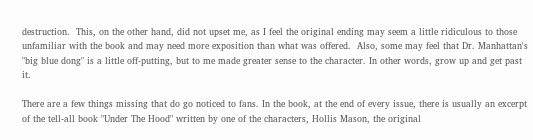destruction.  This, on the other hand, did not upset me, as I feel the original ending may seem a little ridiculous to those unfamiliar with the book and may need more exposition than what was offered.  Also, some may feel that Dr. Manhattan's "big blue dong" is a little off-putting, but to me made greater sense to the character. In other words, grow up and get past it.

There are a few things missing that do go noticed to fans. In the book, at the end of every issue, there is usually an excerpt of the tell-all book "Under The Hood" written by one of the characters, Hollis Mason, the original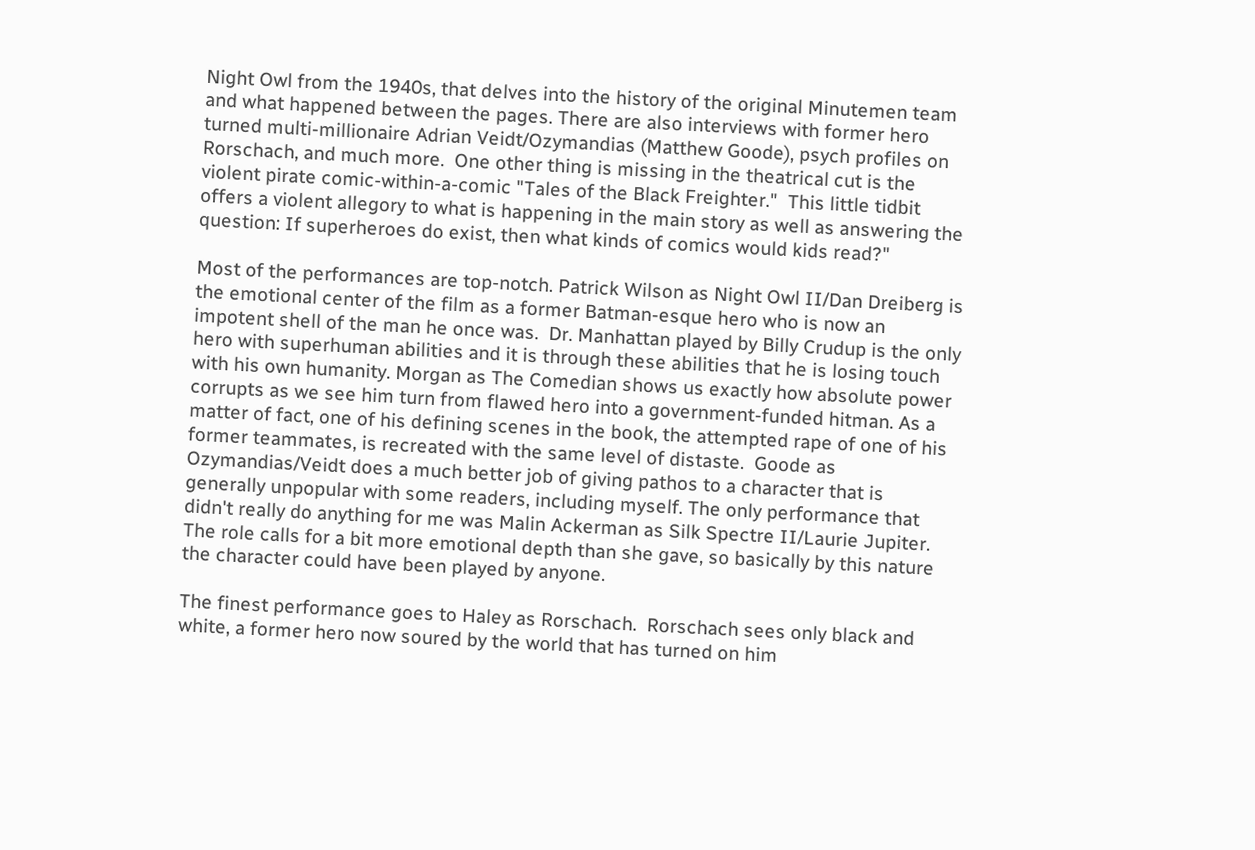Night Owl from the 1940s, that delves into the history of the original Minutemen team and what happened between the pages. There are also interviews with former hero turned multi-millionaire Adrian Veidt/Ozymandias (Matthew Goode), psych profiles on Rorschach, and much more.  One other thing is missing in the theatrical cut is the violent pirate comic-within-a-comic "Tales of the Black Freighter."  This little tidbit offers a violent allegory to what is happening in the main story as well as answering the question: If superheroes do exist, then what kinds of comics would kids read?"

Most of the performances are top-notch. Patrick Wilson as Night Owl II/Dan Dreiberg is the emotional center of the film as a former Batman-esque hero who is now an impotent shell of the man he once was.  Dr. Manhattan played by Billy Crudup is the only hero with superhuman abilities and it is through these abilities that he is losing touch with his own humanity. Morgan as The Comedian shows us exactly how absolute power corrupts as we see him turn from flawed hero into a government-funded hitman. As a matter of fact, one of his defining scenes in the book, the attempted rape of one of his former teammates, is recreated with the same level of distaste.  Goode as Ozymandias/Veidt does a much better job of giving pathos to a character that is generally unpopular with some readers, including myself. The only performance that didn't really do anything for me was Malin Ackerman as Silk Spectre II/Laurie Jupiter.  The role calls for a bit more emotional depth than she gave, so basically by this nature the character could have been played by anyone.

The finest performance goes to Haley as Rorschach.  Rorschach sees only black and white, a former hero now soured by the world that has turned on him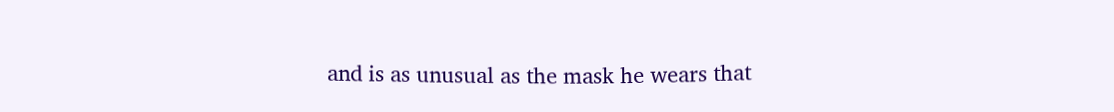and is as unusual as the mask he wears that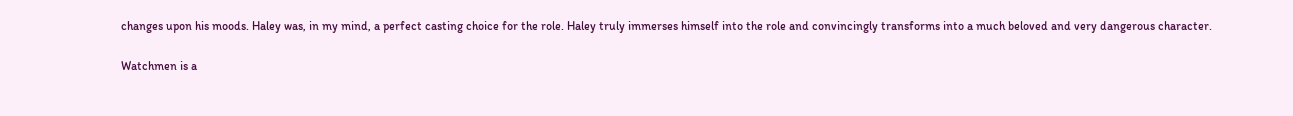changes upon his moods. Haley was, in my mind, a perfect casting choice for the role. Haley truly immerses himself into the role and convincingly transforms into a much beloved and very dangerous character.

Watchmen is a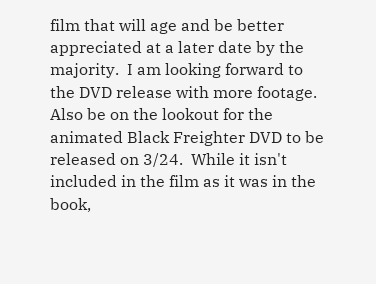film that will age and be better appreciated at a later date by the majority.  I am looking forward to the DVD release with more footage.  Also be on the lookout for the animated Black Freighter DVD to be released on 3/24.  While it isn't included in the film as it was in the book,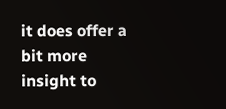it does offer a bit more insight to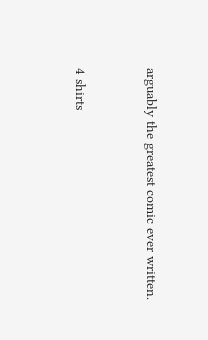arguably the greatest comic ever written.


4 shirts